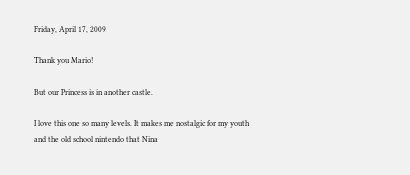Friday, April 17, 2009

Thank you Mario!

But our Princess is in another castle.

I love this one so many levels. It makes me nostalgic for my youth
and the old school nintendo that Nina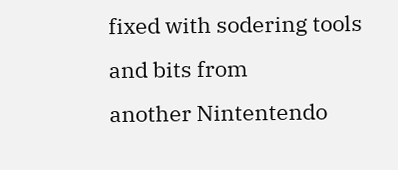fixed with sodering tools and bits from
another Nintentendo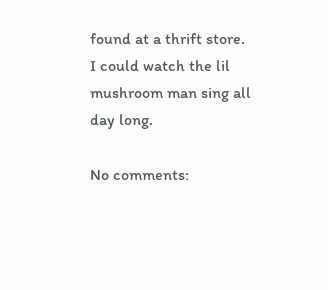found at a thrift store.
I could watch the lil mushroom man sing all day long.

No comments: